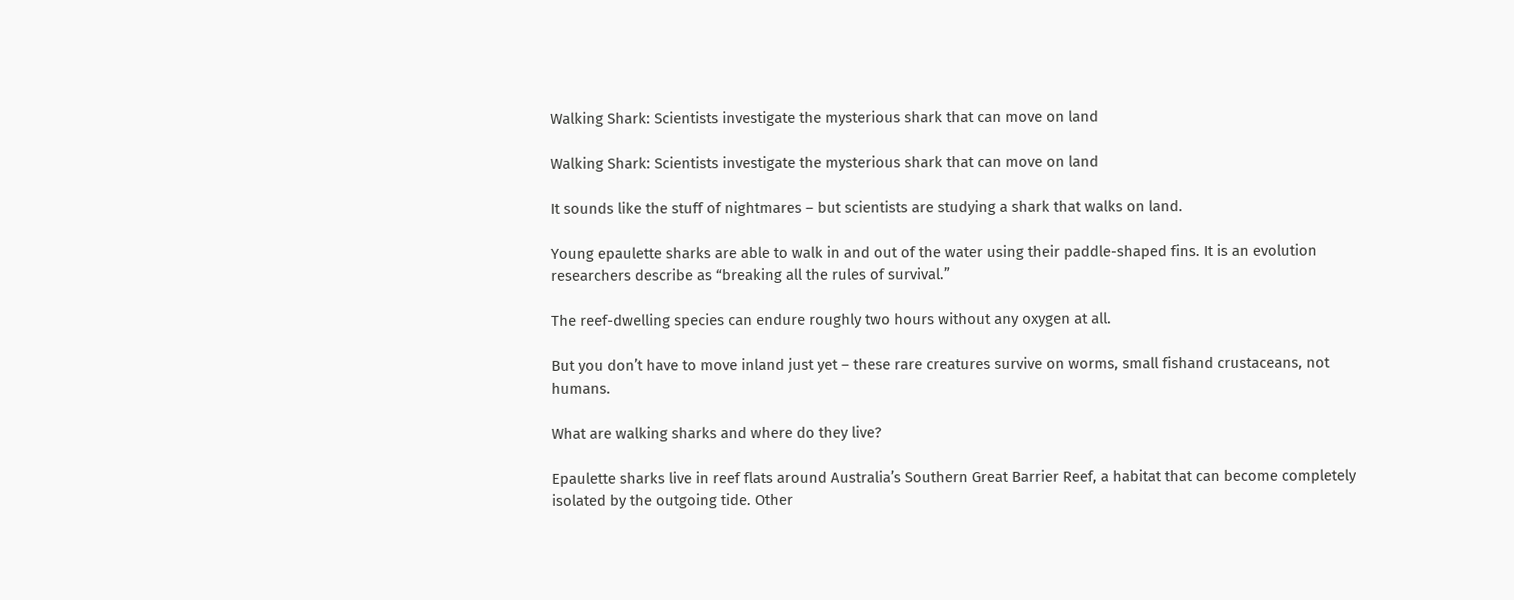Walking Shark: Scientists investigate the mysterious shark that can move on land

Walking Shark: Scientists investigate the mysterious shark that can move on land

It sounds like the stuff of nightmares – but scientists are studying a shark that walks on land.

Young epaulette sharks are able to walk in and out of the water using their paddle-shaped fins. It is an evolution researchers describe as “breaking all the rules of survival.”

The reef-dwelling species can endure roughly two hours without any oxygen at all.

But you don’t have to move inland just yet – these rare creatures survive on worms, small fishand crustaceans, not humans.

What are walking sharks and where do they live?

Epaulette sharks live in reef flats around Australia’s Southern Great Barrier Reef, a habitat that can become completely isolated by the outgoing tide. Other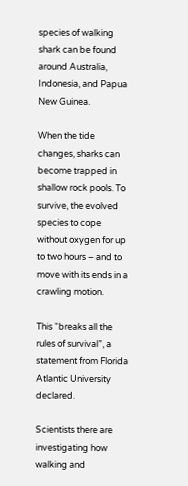species of walking shark can be found around Australia, Indonesia, and Papua New Guinea.

When the tide changes, sharks can become trapped in shallow rock pools. To survive, the evolved species to cope without oxygen for up to two hours – and to move with its ends in a crawling motion.

This “breaks all the rules of survival”, a statement from Florida Atlantic University declared.

Scientists there are investigating how walking and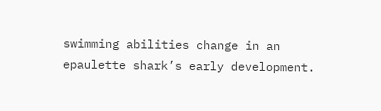swimming abilities change in an epaulette shark’s early development.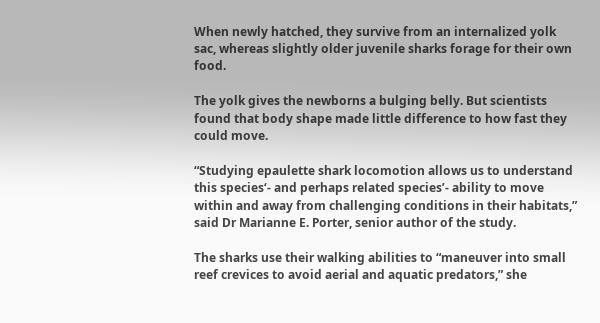When newly hatched, they survive from an internalized yolk sac, whereas slightly older juvenile sharks forage for their own food.

The yolk gives the newborns a bulging belly. But scientists found that body shape made little difference to how fast they could move.

“Studying epaulette shark locomotion allows us to understand this species‘- and perhaps related species’- ability to move within and away from challenging conditions in their habitats,” said Dr Marianne E. Porter, senior author of the study.

The sharks use their walking abilities to “maneuver into small reef crevices to avoid aerial and aquatic predators,” she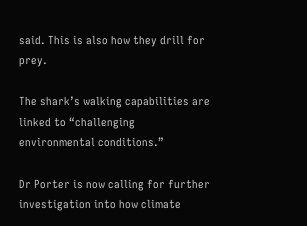said. This is also how they drill for prey.

The shark’s walking capabilities are linked to “challenging environmental conditions.”

Dr Porter is now calling for further investigation into how climate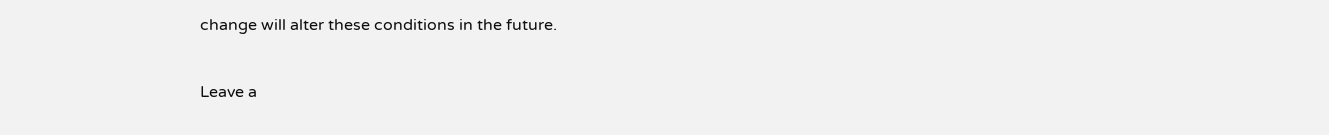change will alter these conditions in the future.


Leave a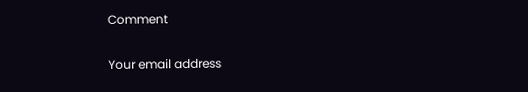Comment

Your email address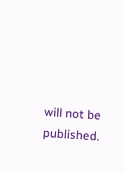will not be published.